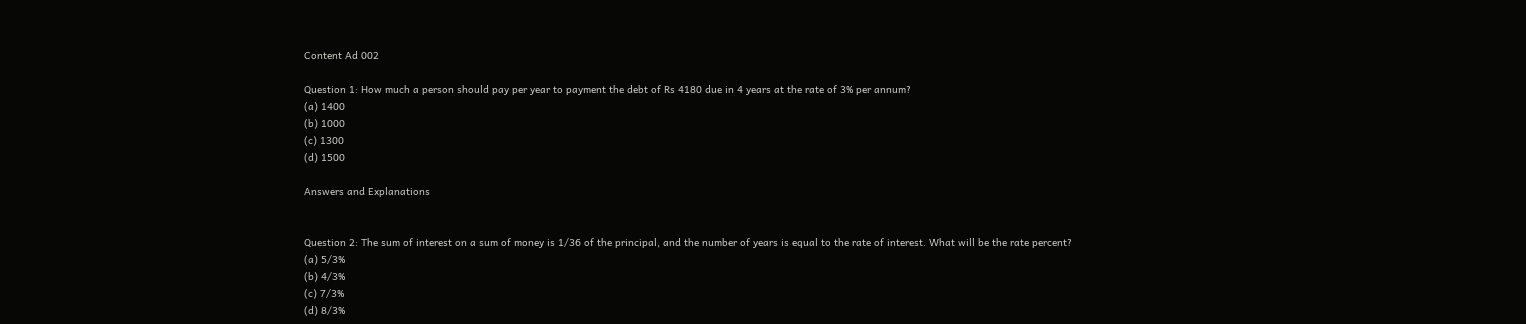Content Ad 002

Question 1: How much a person should pay per year to payment the debt of Rs 4180 due in 4 years at the rate of 3% per annum?
(a) 1400
(b) 1000
(c) 1300
(d) 1500

Answers and Explanations


Question 2: The sum of interest on a sum of money is 1/36 of the principal, and the number of years is equal to the rate of interest. What will be the rate percent?
(a) 5/3%
(b) 4/3%
(c) 7/3%
(d) 8/3%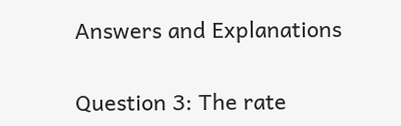Answers and Explanations


Question 3: The rate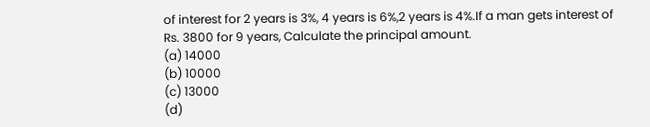of interest for 2 years is 3%, 4 years is 6%,2 years is 4%.If a man gets interest of Rs. 3800 for 9 years, Calculate the principal amount.
(a) 14000
(b) 10000
(c) 13000
(d)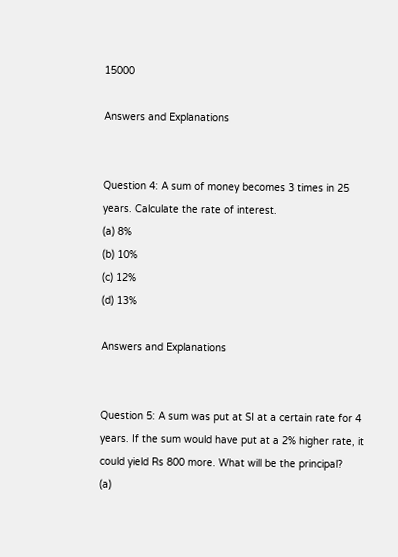15000

Answers and Explanations


Question 4: A sum of money becomes 3 times in 25 years. Calculate the rate of interest.
(a) 8%
(b) 10%
(c) 12%
(d) 13%

Answers and Explanations


Question 5: A sum was put at SI at a certain rate for 4 years. If the sum would have put at a 2% higher rate, it could yield Rs 800 more. What will be the principal?
(a)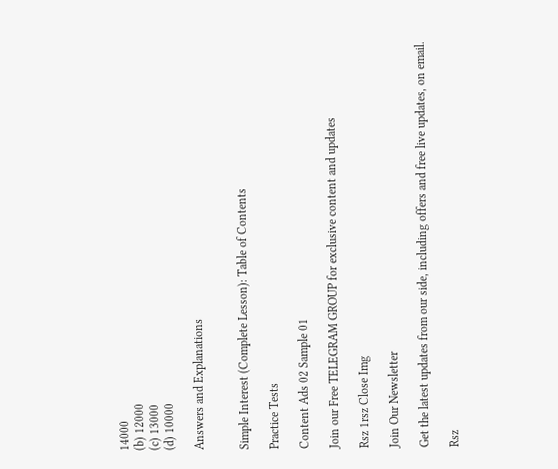14000
(b) 12000
(c) 13000
(d) 10000

Answers and Explanations


Simple Interest (Complete Lesson): Table of Contents

Practice Tests

Content Ads 02 Sample 01

Join our Free TELEGRAM GROUP for exclusive content and updates

Rsz 1rsz Close Img

Join Our Newsletter

Get the latest updates from our side, including offers and free live updates, on email.

Rsz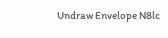Undraw Envelope N8lc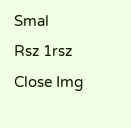Smal
Rsz 1rsz Close Img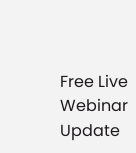Free Live Webinar Update